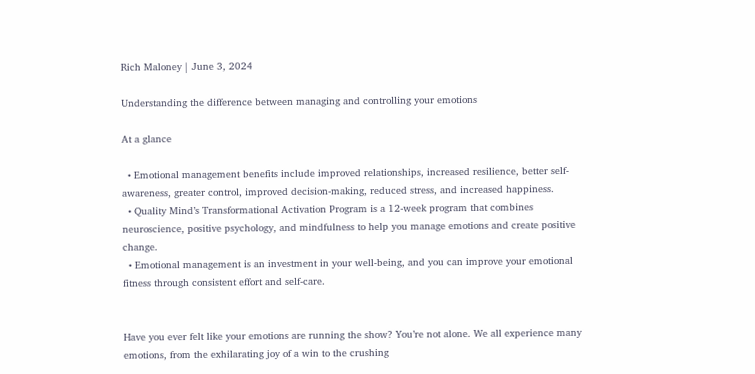Rich Maloney | June 3, 2024

Understanding the difference between managing and controlling your emotions

At a glance

  • Emotional management benefits include improved relationships, increased resilience, better self-awareness, greater control, improved decision-making, reduced stress, and increased happiness.
  • Quality Mind’s Transformational Activation Program is a 12-week program that combines neuroscience, positive psychology, and mindfulness to help you manage emotions and create positive change.
  • Emotional management is an investment in your well-being, and you can improve your emotional fitness through consistent effort and self-care.


Have you ever felt like your emotions are running the show? You’re not alone. We all experience many emotions, from the exhilarating joy of a win to the crushing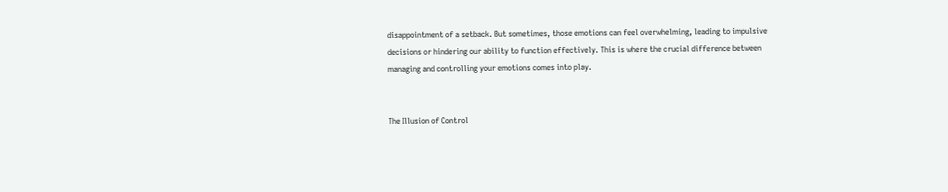disappointment of a setback. But sometimes, those emotions can feel overwhelming, leading to impulsive decisions or hindering our ability to function effectively. This is where the crucial difference between managing and controlling your emotions comes into play.


The Illusion of Control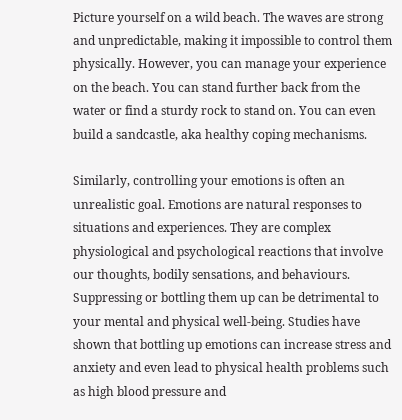Picture yourself on a wild beach. The waves are strong and unpredictable, making it impossible to control them physically. However, you can manage your experience on the beach. You can stand further back from the water or find a sturdy rock to stand on. You can even build a sandcastle, aka healthy coping mechanisms.

Similarly, controlling your emotions is often an unrealistic goal. Emotions are natural responses to situations and experiences. They are complex physiological and psychological reactions that involve our thoughts, bodily sensations, and behaviours. Suppressing or bottling them up can be detrimental to your mental and physical well-being. Studies have shown that bottling up emotions can increase stress and anxiety and even lead to physical health problems such as high blood pressure and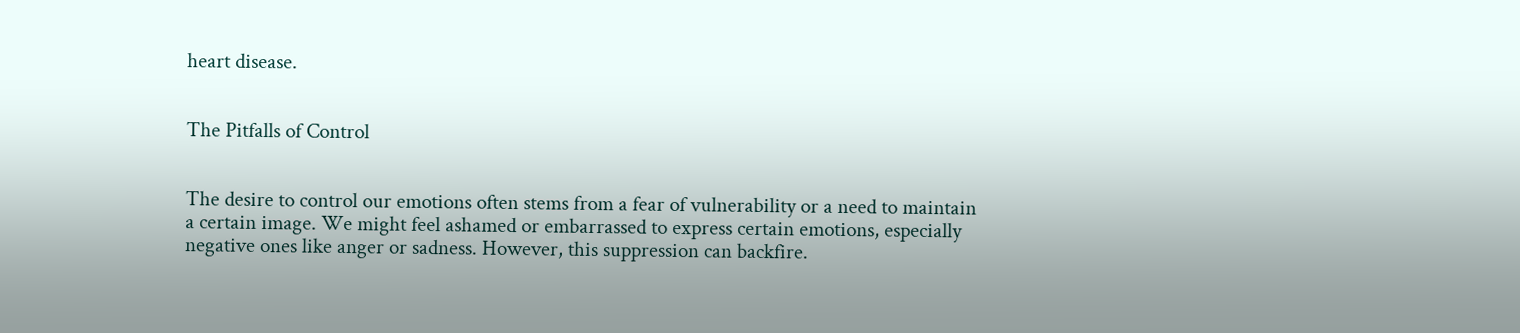heart disease.


The Pitfalls of Control


The desire to control our emotions often stems from a fear of vulnerability or a need to maintain a certain image. We might feel ashamed or embarrassed to express certain emotions, especially negative ones like anger or sadness. However, this suppression can backfire.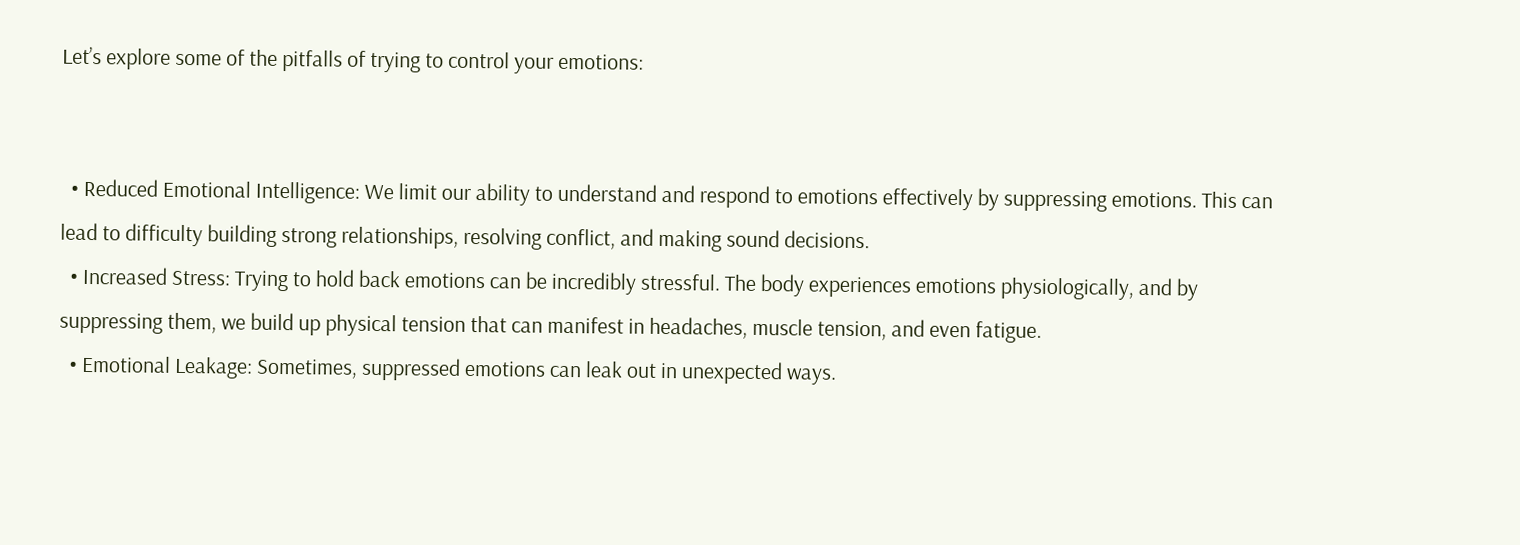Let’s explore some of the pitfalls of trying to control your emotions:


  • Reduced Emotional Intelligence: We limit our ability to understand and respond to emotions effectively by suppressing emotions. This can lead to difficulty building strong relationships, resolving conflict, and making sound decisions.
  • Increased Stress: Trying to hold back emotions can be incredibly stressful. The body experiences emotions physiologically, and by suppressing them, we build up physical tension that can manifest in headaches, muscle tension, and even fatigue.
  • Emotional Leakage: Sometimes, suppressed emotions can leak out in unexpected ways.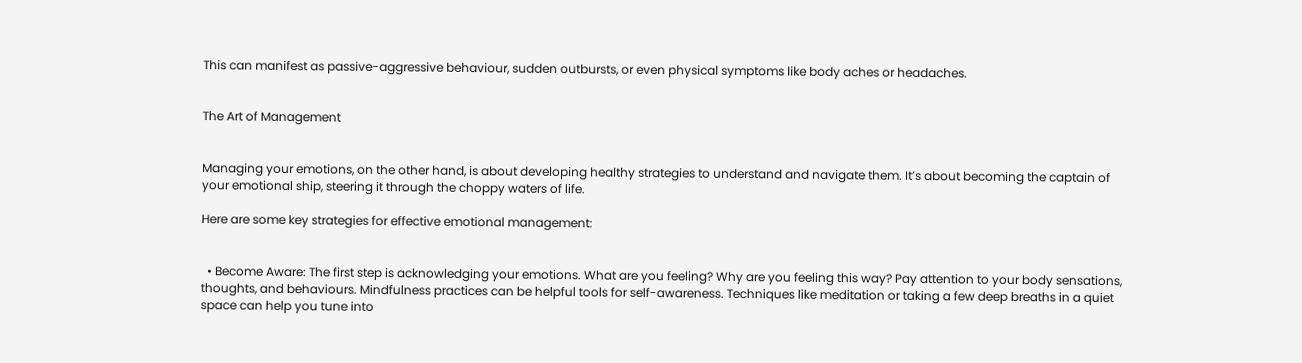This can manifest as passive-aggressive behaviour, sudden outbursts, or even physical symptoms like body aches or headaches.


The Art of Management


Managing your emotions, on the other hand, is about developing healthy strategies to understand and navigate them. It’s about becoming the captain of your emotional ship, steering it through the choppy waters of life.

Here are some key strategies for effective emotional management:


  • Become Aware: The first step is acknowledging your emotions. What are you feeling? Why are you feeling this way? Pay attention to your body sensations, thoughts, and behaviours. Mindfulness practices can be helpful tools for self-awareness. Techniques like meditation or taking a few deep breaths in a quiet space can help you tune into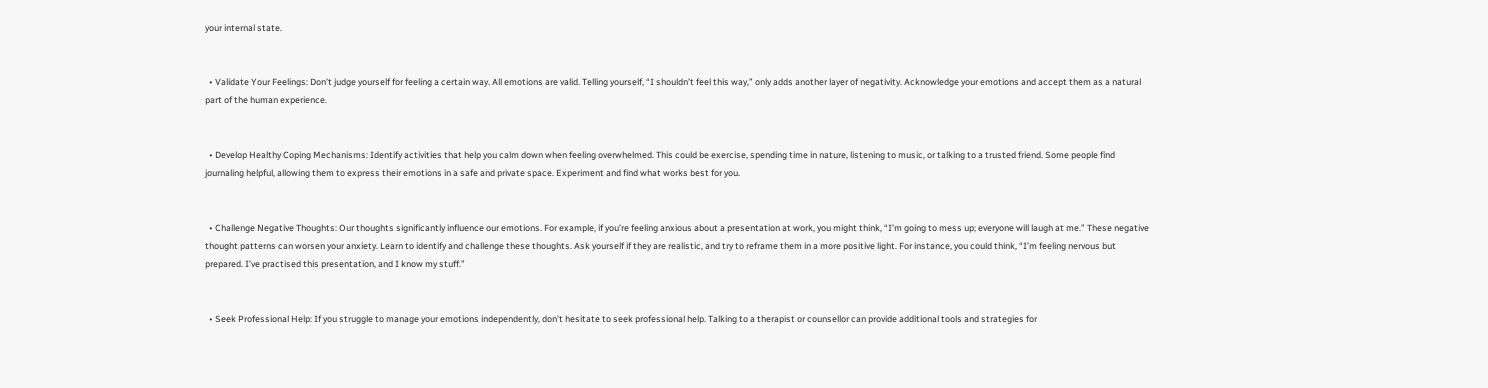your internal state.


  • Validate Your Feelings: Don’t judge yourself for feeling a certain way. All emotions are valid. Telling yourself, “I shouldn’t feel this way,” only adds another layer of negativity. Acknowledge your emotions and accept them as a natural part of the human experience.


  • Develop Healthy Coping Mechanisms: Identify activities that help you calm down when feeling overwhelmed. This could be exercise, spending time in nature, listening to music, or talking to a trusted friend. Some people find journaling helpful, allowing them to express their emotions in a safe and private space. Experiment and find what works best for you.


  • Challenge Negative Thoughts: Our thoughts significantly influence our emotions. For example, if you’re feeling anxious about a presentation at work, you might think, “I’m going to mess up; everyone will laugh at me.” These negative thought patterns can worsen your anxiety. Learn to identify and challenge these thoughts. Ask yourself if they are realistic, and try to reframe them in a more positive light. For instance, you could think, “I’m feeling nervous but prepared. I’ve practised this presentation, and I know my stuff.”


  • Seek Professional Help: If you struggle to manage your emotions independently, don’t hesitate to seek professional help. Talking to a therapist or counsellor can provide additional tools and strategies for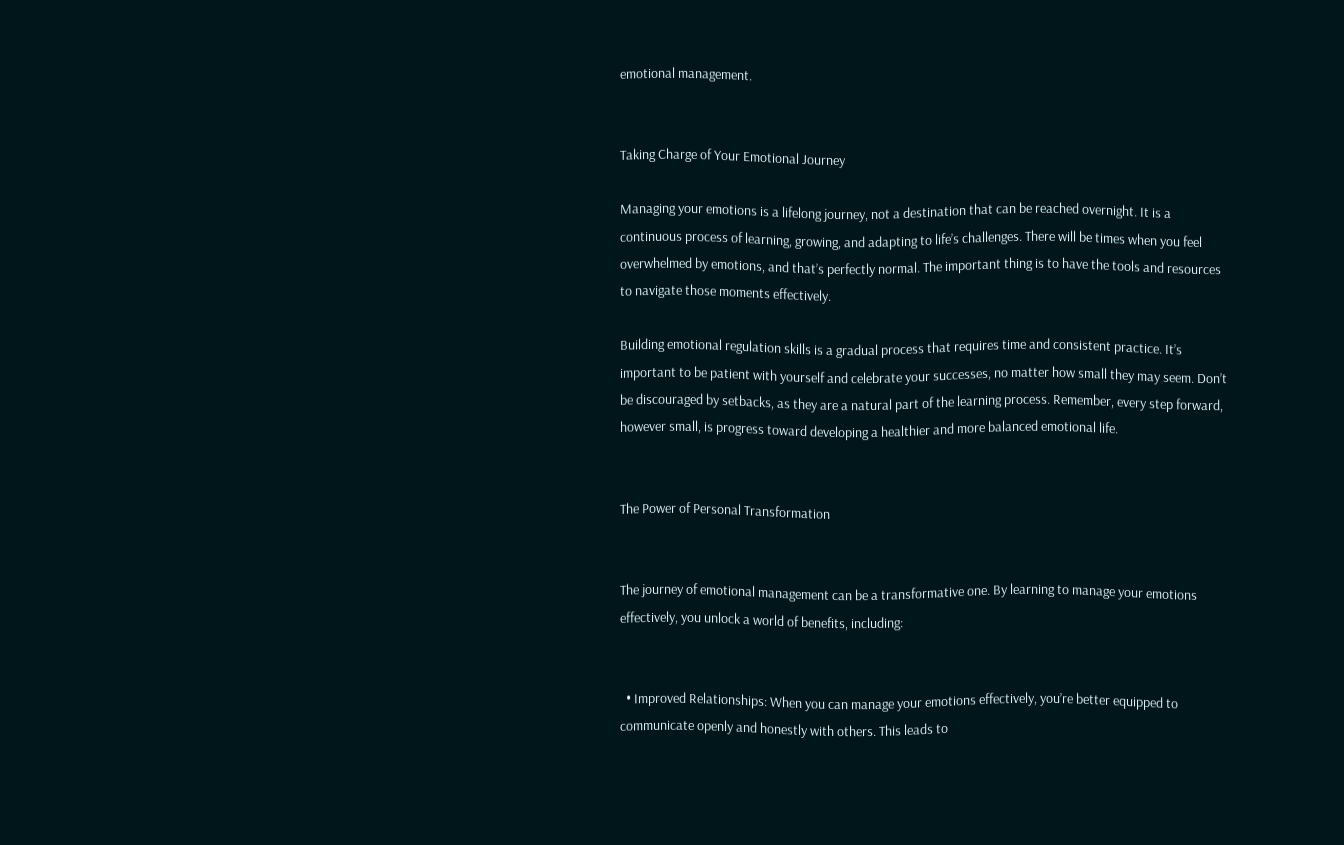emotional management.


Taking Charge of Your Emotional Journey

Managing your emotions is a lifelong journey, not a destination that can be reached overnight. It is a continuous process of learning, growing, and adapting to life’s challenges. There will be times when you feel overwhelmed by emotions, and that’s perfectly normal. The important thing is to have the tools and resources to navigate those moments effectively.

Building emotional regulation skills is a gradual process that requires time and consistent practice. It’s important to be patient with yourself and celebrate your successes, no matter how small they may seem. Don’t be discouraged by setbacks, as they are a natural part of the learning process. Remember, every step forward, however small, is progress toward developing a healthier and more balanced emotional life.


The Power of Personal Transformation


The journey of emotional management can be a transformative one. By learning to manage your emotions effectively, you unlock a world of benefits, including:


  • Improved Relationships: When you can manage your emotions effectively, you’re better equipped to communicate openly and honestly with others. This leads to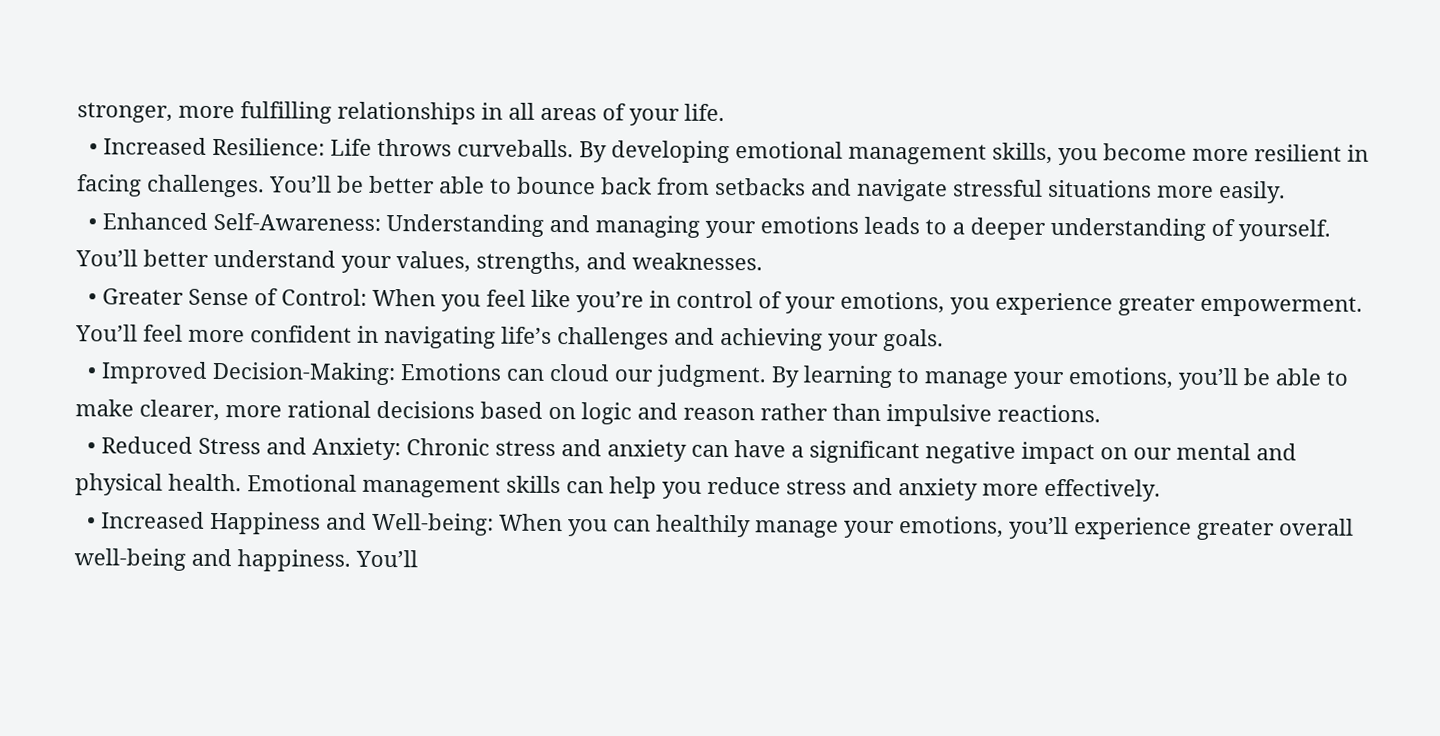stronger, more fulfilling relationships in all areas of your life.
  • Increased Resilience: Life throws curveballs. By developing emotional management skills, you become more resilient in facing challenges. You’ll be better able to bounce back from setbacks and navigate stressful situations more easily.
  • Enhanced Self-Awareness: Understanding and managing your emotions leads to a deeper understanding of yourself. You’ll better understand your values, strengths, and weaknesses.
  • Greater Sense of Control: When you feel like you’re in control of your emotions, you experience greater empowerment. You’ll feel more confident in navigating life’s challenges and achieving your goals.
  • Improved Decision-Making: Emotions can cloud our judgment. By learning to manage your emotions, you’ll be able to make clearer, more rational decisions based on logic and reason rather than impulsive reactions.
  • Reduced Stress and Anxiety: Chronic stress and anxiety can have a significant negative impact on our mental and physical health. Emotional management skills can help you reduce stress and anxiety more effectively.
  • Increased Happiness and Well-being: When you can healthily manage your emotions, you’ll experience greater overall well-being and happiness. You’ll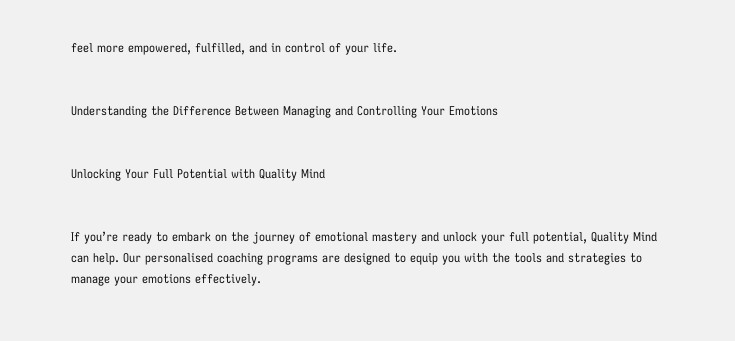feel more empowered, fulfilled, and in control of your life.


Understanding the Difference Between Managing and Controlling Your Emotions


Unlocking Your Full Potential with Quality Mind


If you’re ready to embark on the journey of emotional mastery and unlock your full potential, Quality Mind can help. Our personalised coaching programs are designed to equip you with the tools and strategies to manage your emotions effectively.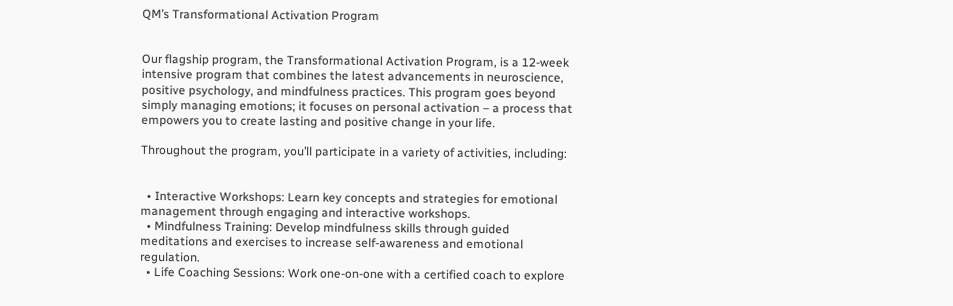QM’s Transformational Activation Program


Our flagship program, the Transformational Activation Program, is a 12-week intensive program that combines the latest advancements in neuroscience, positive psychology, and mindfulness practices. This program goes beyond simply managing emotions; it focuses on personal activation – a process that empowers you to create lasting and positive change in your life.

Throughout the program, you’ll participate in a variety of activities, including:


  • Interactive Workshops: Learn key concepts and strategies for emotional management through engaging and interactive workshops.
  • Mindfulness Training: Develop mindfulness skills through guided meditations and exercises to increase self-awareness and emotional regulation.
  • Life Coaching Sessions: Work one-on-one with a certified coach to explore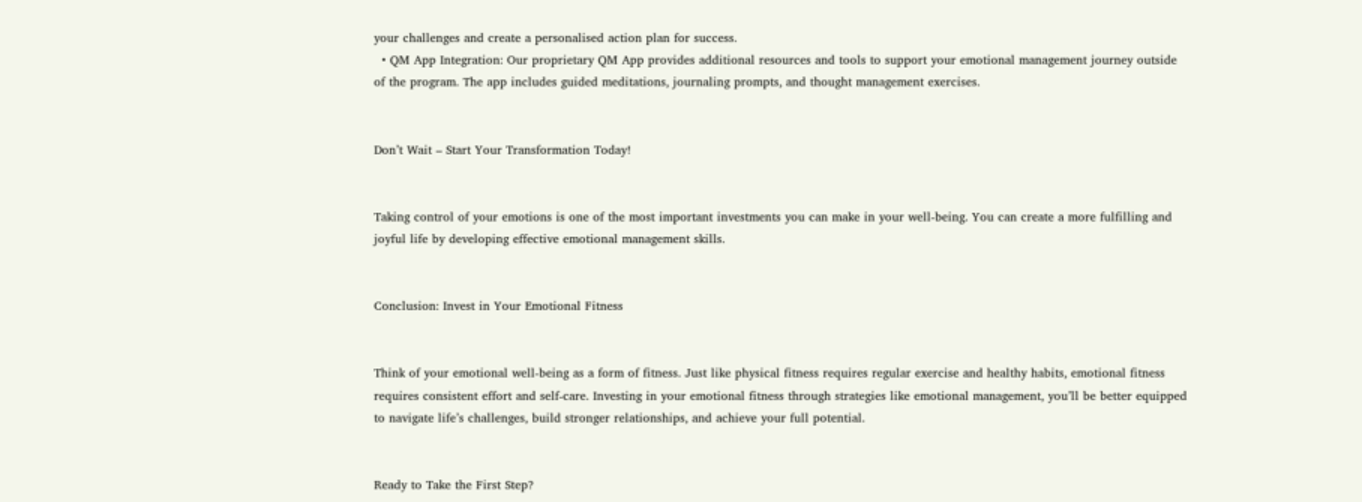your challenges and create a personalised action plan for success.
  • QM App Integration: Our proprietary QM App provides additional resources and tools to support your emotional management journey outside of the program. The app includes guided meditations, journaling prompts, and thought management exercises.


Don’t Wait – Start Your Transformation Today!


Taking control of your emotions is one of the most important investments you can make in your well-being. You can create a more fulfilling and joyful life by developing effective emotional management skills.


Conclusion: Invest in Your Emotional Fitness


Think of your emotional well-being as a form of fitness. Just like physical fitness requires regular exercise and healthy habits, emotional fitness requires consistent effort and self-care. Investing in your emotional fitness through strategies like emotional management, you’ll be better equipped to navigate life’s challenges, build stronger relationships, and achieve your full potential.


Ready to Take the First Step?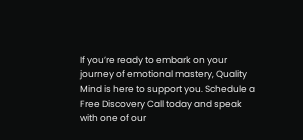If you’re ready to embark on your journey of emotional mastery, Quality Mind is here to support you. Schedule a Free Discovery Call today and speak with one of our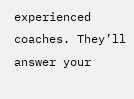experienced coaches. They’ll answer your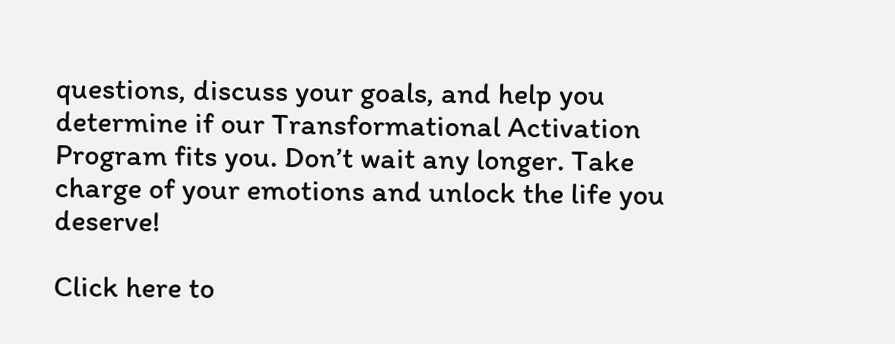questions, discuss your goals, and help you determine if our Transformational Activation Program fits you. Don’t wait any longer. Take charge of your emotions and unlock the life you deserve!

Click here to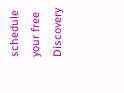schedule your free Discovery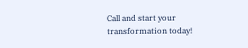Call and start your transformation today!